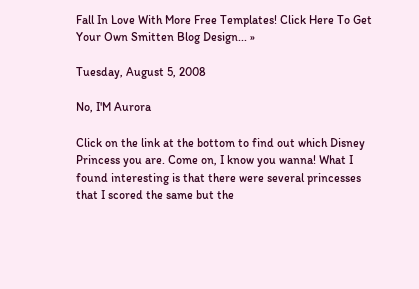Fall In Love With More Free Templates! Click Here To Get Your Own Smitten Blog Design... »

Tuesday, August 5, 2008

No, I'M Aurora

Click on the link at the bottom to find out which Disney Princess you are. Come on, I know you wanna! What I found interesting is that there were several princesses that I scored the same but the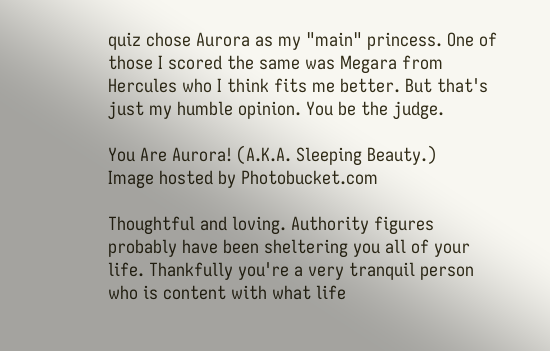quiz chose Aurora as my "main" princess. One of those I scored the same was Megara from Hercules who I think fits me better. But that's just my humble opinion. You be the judge.

You Are Aurora! (A.K.A. Sleeping Beauty.)
Image hosted by Photobucket.com

Thoughtful and loving. Authority figures probably have been sheltering you all of your life. Thankfully you're a very tranquil person who is content with what life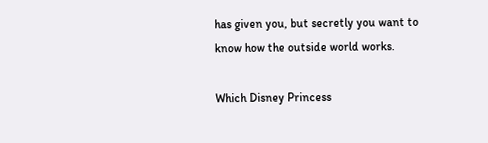has given you, but secretly you want to know how the outside world works.

Which Disney Princess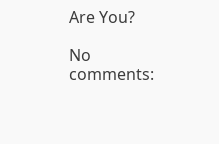Are You?

No comments: